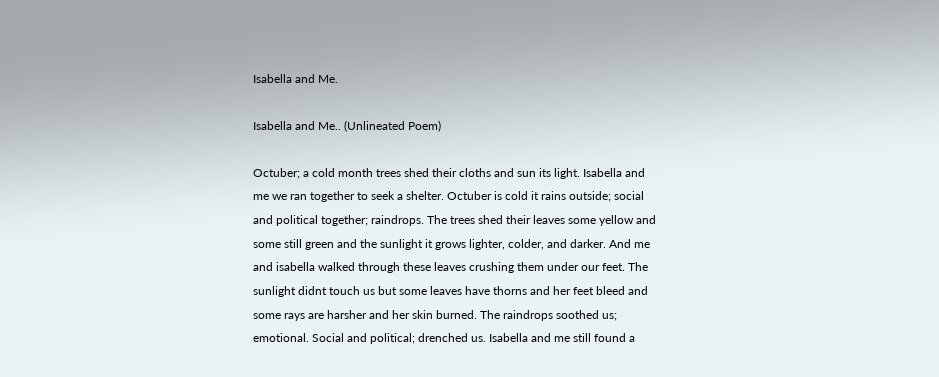Isabella and Me.

Isabella and Me.. (Unlineated Poem)

Octuber; a cold month trees shed their cloths and sun its light. Isabella and me we ran together to seek a shelter. Octuber is cold it rains outside; social and political together; raindrops. The trees shed their leaves some yellow and some still green and the sunlight it grows lighter, colder, and darker. And me and isabella walked through these leaves crushing them under our feet. The sunlight didnt touch us but some leaves have thorns and her feet bleed and some rays are harsher and her skin burned. The raindrops soothed us; emotional. Social and political; drenched us. Isabella and me still found a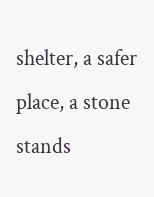shelter, a safer place, a stone stands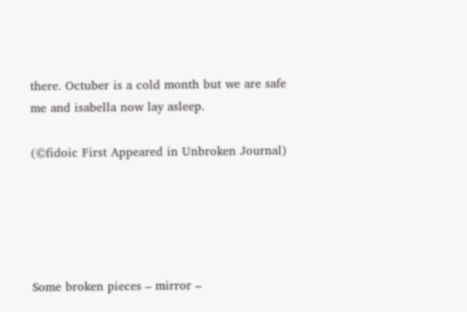there. Octuber is a cold month but we are safe me and isabella now lay asleep.

(©fidoic First Appeared in Unbroken Journal)





Some broken pieces – mirror –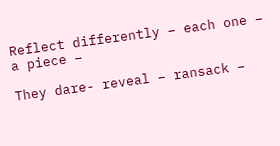Reflect differently – each one – a piece –

They dare- reveal – ransack –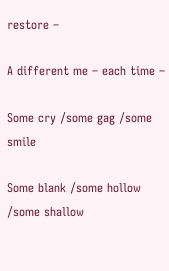restore –

A different me – each time –

Some cry /some gag /some smile

Some blank /some hollow /some shallow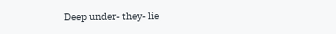Deep under- they- lie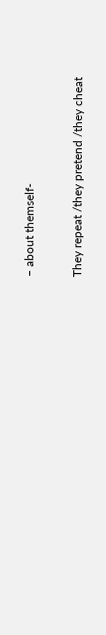– about themself-

They repeat /they pretend /they cheat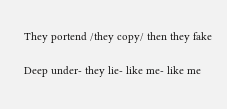They portend /they copy/ then they fake

Deep under- they lie- like me- like me